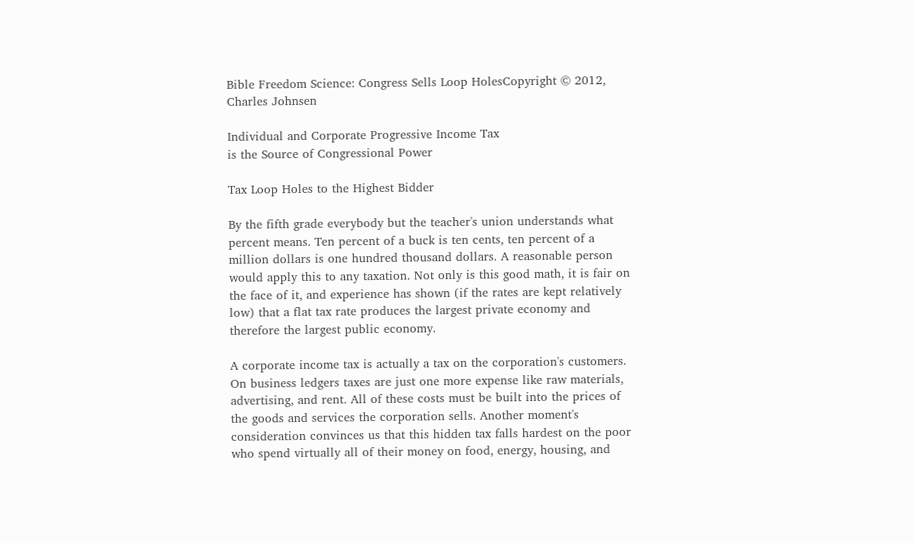Bible Freedom Science: Congress Sells Loop HolesCopyright © 2012, Charles Johnsen

Individual and Corporate Progressive Income Tax
is the Source of Congressional Power

Tax Loop Holes to the Highest Bidder

By the fifth grade everybody but the teacher's union understands what percent means. Ten percent of a buck is ten cents, ten percent of a million dollars is one hundred thousand dollars. A reasonable person would apply this to any taxation. Not only is this good math, it is fair on the face of it, and experience has shown (if the rates are kept relatively low) that a flat tax rate produces the largest private economy and therefore the largest public economy.

A corporate income tax is actually a tax on the corporation's customers. On business ledgers taxes are just one more expense like raw materials, advertising, and rent. All of these costs must be built into the prices of the goods and services the corporation sells. Another moment's consideration convinces us that this hidden tax falls hardest on the poor who spend virtually all of their money on food, energy, housing, and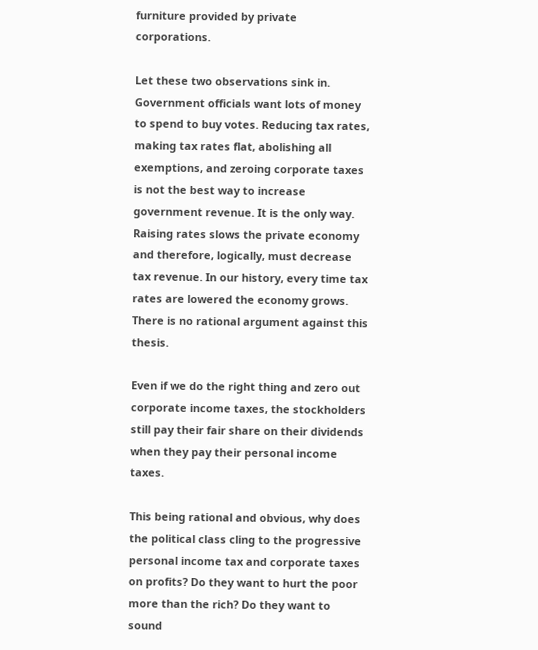furniture provided by private corporations.

Let these two observations sink in. Government officials want lots of money to spend to buy votes. Reducing tax rates, making tax rates flat, abolishing all exemptions, and zeroing corporate taxes is not the best way to increase government revenue. It is the only way. Raising rates slows the private economy and therefore, logically, must decrease tax revenue. In our history, every time tax rates are lowered the economy grows. There is no rational argument against this thesis.

Even if we do the right thing and zero out corporate income taxes, the stockholders still pay their fair share on their dividends when they pay their personal income taxes.

This being rational and obvious, why does the political class cling to the progressive personal income tax and corporate taxes on profits? Do they want to hurt the poor more than the rich? Do they want to sound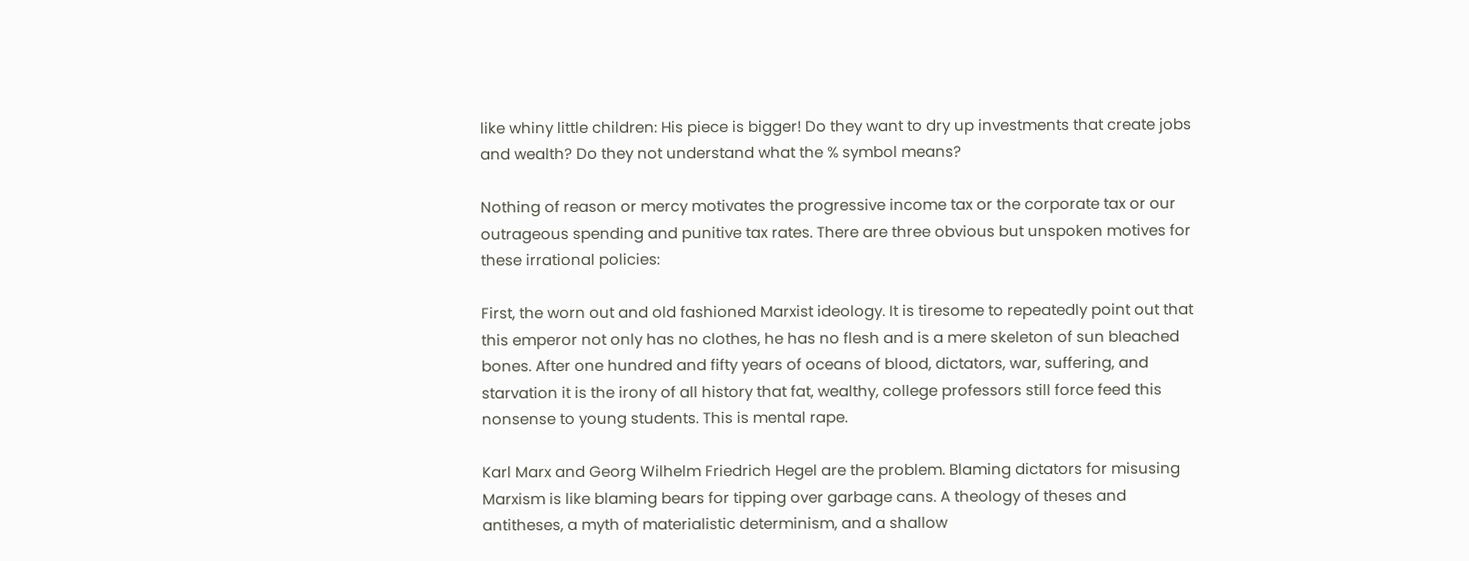like whiny little children: His piece is bigger! Do they want to dry up investments that create jobs and wealth? Do they not understand what the % symbol means?

Nothing of reason or mercy motivates the progressive income tax or the corporate tax or our outrageous spending and punitive tax rates. There are three obvious but unspoken motives for these irrational policies:

First, the worn out and old fashioned Marxist ideology. It is tiresome to repeatedly point out that this emperor not only has no clothes, he has no flesh and is a mere skeleton of sun bleached bones. After one hundred and fifty years of oceans of blood, dictators, war, suffering, and starvation it is the irony of all history that fat, wealthy, college professors still force feed this nonsense to young students. This is mental rape.

Karl Marx and Georg Wilhelm Friedrich Hegel are the problem. Blaming dictators for misusing Marxism is like blaming bears for tipping over garbage cans. A theology of theses and antitheses, a myth of materialistic determinism, and a shallow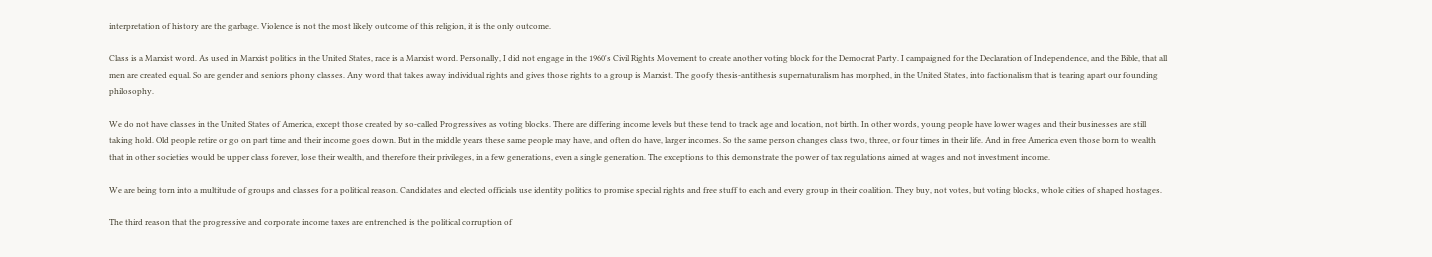interpretation of history are the garbage. Violence is not the most likely outcome of this religion, it is the only outcome.

Class is a Marxist word. As used in Marxist politics in the United States, race is a Marxist word. Personally, I did not engage in the 1960's Civil Rights Movement to create another voting block for the Democrat Party. I campaigned for the Declaration of Independence, and the Bible, that all men are created equal. So are gender and seniors phony classes. Any word that takes away individual rights and gives those rights to a group is Marxist. The goofy thesis-antithesis supernaturalism has morphed, in the United States, into factionalism that is tearing apart our founding philosophy.

We do not have classes in the United States of America, except those created by so-called Progressives as voting blocks. There are differing income levels but these tend to track age and location, not birth. In other words, young people have lower wages and their businesses are still taking hold. Old people retire or go on part time and their income goes down. But in the middle years these same people may have, and often do have, larger incomes. So the same person changes class two, three, or four times in their life. And in free America even those born to wealth that in other societies would be upper class forever, lose their wealth, and therefore their privileges, in a few generations, even a single generation. The exceptions to this demonstrate the power of tax regulations aimed at wages and not investment income.

We are being torn into a multitude of groups and classes for a political reason. Candidates and elected officials use identity politics to promise special rights and free stuff to each and every group in their coalition. They buy, not votes, but voting blocks, whole cities of shaped hostages.

The third reason that the progressive and corporate income taxes are entrenched is the political corruption of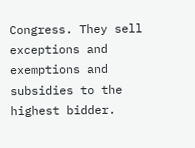Congress. They sell exceptions and exemptions and subsidies to the highest bidder.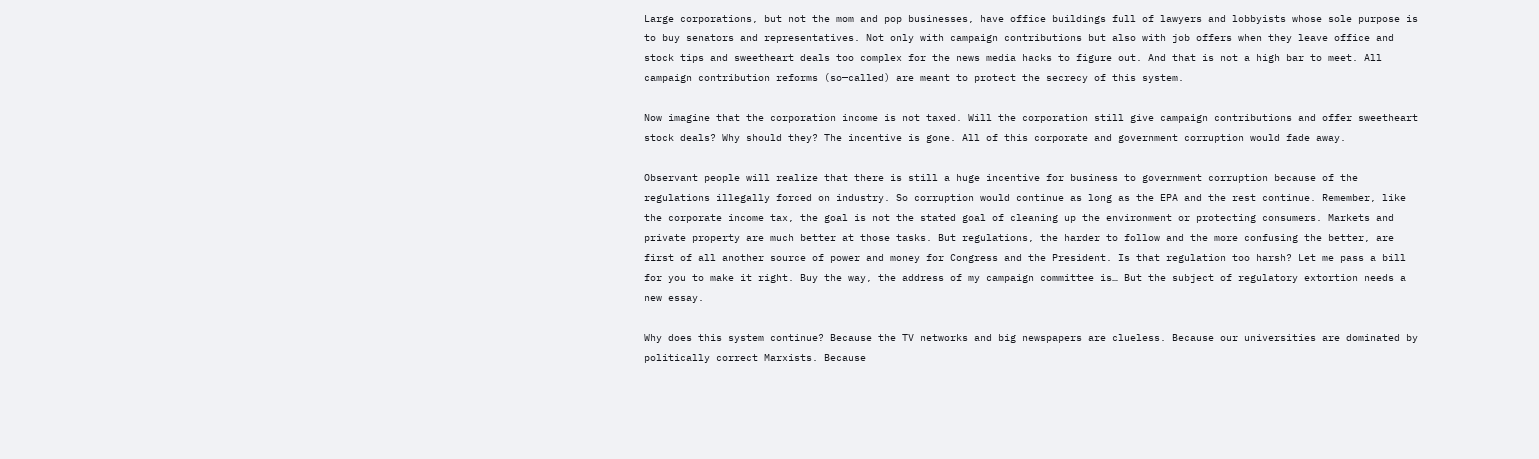Large corporations, but not the mom and pop businesses, have office buildings full of lawyers and lobbyists whose sole purpose is to buy senators and representatives. Not only with campaign contributions but also with job offers when they leave office and stock tips and sweetheart deals too complex for the news media hacks to figure out. And that is not a high bar to meet. All campaign contribution reforms (so—called) are meant to protect the secrecy of this system.

Now imagine that the corporation income is not taxed. Will the corporation still give campaign contributions and offer sweetheart stock deals? Why should they? The incentive is gone. All of this corporate and government corruption would fade away.

Observant people will realize that there is still a huge incentive for business to government corruption because of the regulations illegally forced on industry. So corruption would continue as long as the EPA and the rest continue. Remember, like the corporate income tax, the goal is not the stated goal of cleaning up the environment or protecting consumers. Markets and private property are much better at those tasks. But regulations, the harder to follow and the more confusing the better, are first of all another source of power and money for Congress and the President. Is that regulation too harsh? Let me pass a bill for you to make it right. Buy the way, the address of my campaign committee is… But the subject of regulatory extortion needs a new essay.

Why does this system continue? Because the TV networks and big newspapers are clueless. Because our universities are dominated by politically correct Marxists. Because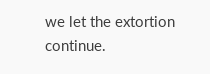we let the extortion continue.